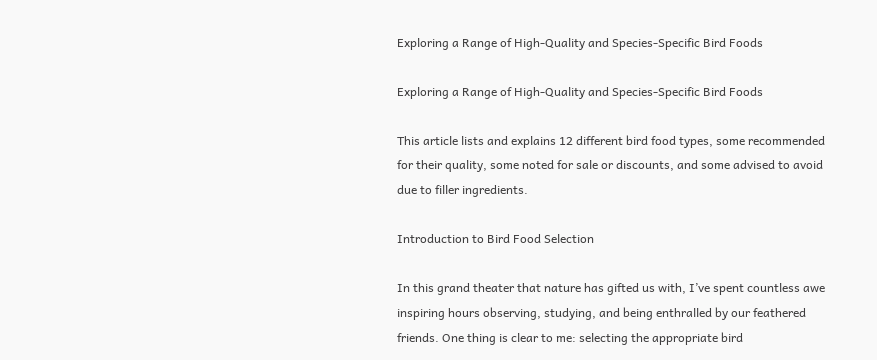Exploring a Range of High-Quality and Species-Specific Bird Foods

Exploring a Range of High-Quality and Species-Specific Bird Foods

This article lists and explains 12 different bird food types, some recommended for their quality, some noted for sale or discounts, and some advised to avoid due to filler ingredients.

Introduction to Bird Food Selection

In this grand theater that nature has gifted us with, I’ve spent countless awe inspiring hours observing, studying, and being enthralled by our feathered friends. One thing is clear to me: selecting the appropriate bird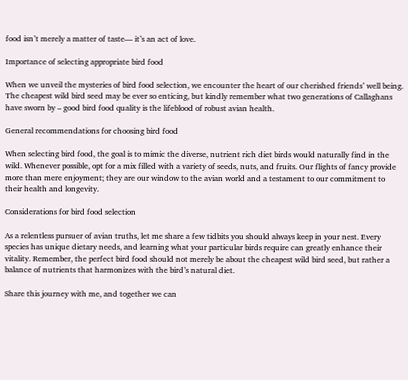food isn’t merely a matter of taste— it’s an act of love.

Importance of selecting appropriate bird food

When we unveil the mysteries of bird food selection, we encounter the heart of our cherished friends’ well being. The cheapest wild bird seed may be ever so enticing, but kindly remember what two generations of Callaghans have sworn by – good bird food quality is the lifeblood of robust avian health.

General recommendations for choosing bird food

When selecting bird food, the goal is to mimic the diverse, nutrient rich diet birds would naturally find in the wild. Whenever possible, opt for a mix filled with a variety of seeds, nuts, and fruits. Our flights of fancy provide more than mere enjoyment; they are our window to the avian world and a testament to our commitment to their health and longevity.

Considerations for bird food selection

As a relentless pursuer of avian truths, let me share a few tidbits you should always keep in your nest. Every species has unique dietary needs, and learning what your particular birds require can greatly enhance their vitality. Remember, the perfect bird food should not merely be about the cheapest wild bird seed, but rather a balance of nutrients that harmonizes with the bird’s natural diet.

Share this journey with me, and together we can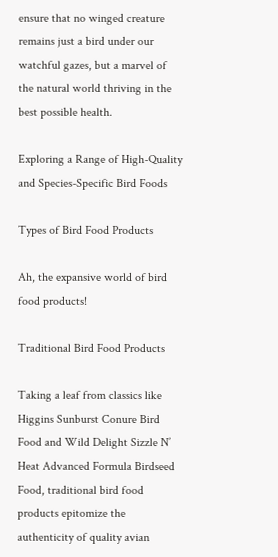ensure that no winged creature remains just a bird under our watchful gazes, but a marvel of the natural world thriving in the best possible health.

Exploring a Range of High-Quality and Species-Specific Bird Foods

Types of Bird Food Products

Ah, the expansive world of bird food products!

Traditional Bird Food Products

Taking a leaf from classics like Higgins Sunburst Conure Bird Food and Wild Delight Sizzle N’ Heat Advanced Formula Birdseed Food, traditional bird food products epitomize the authenticity of quality avian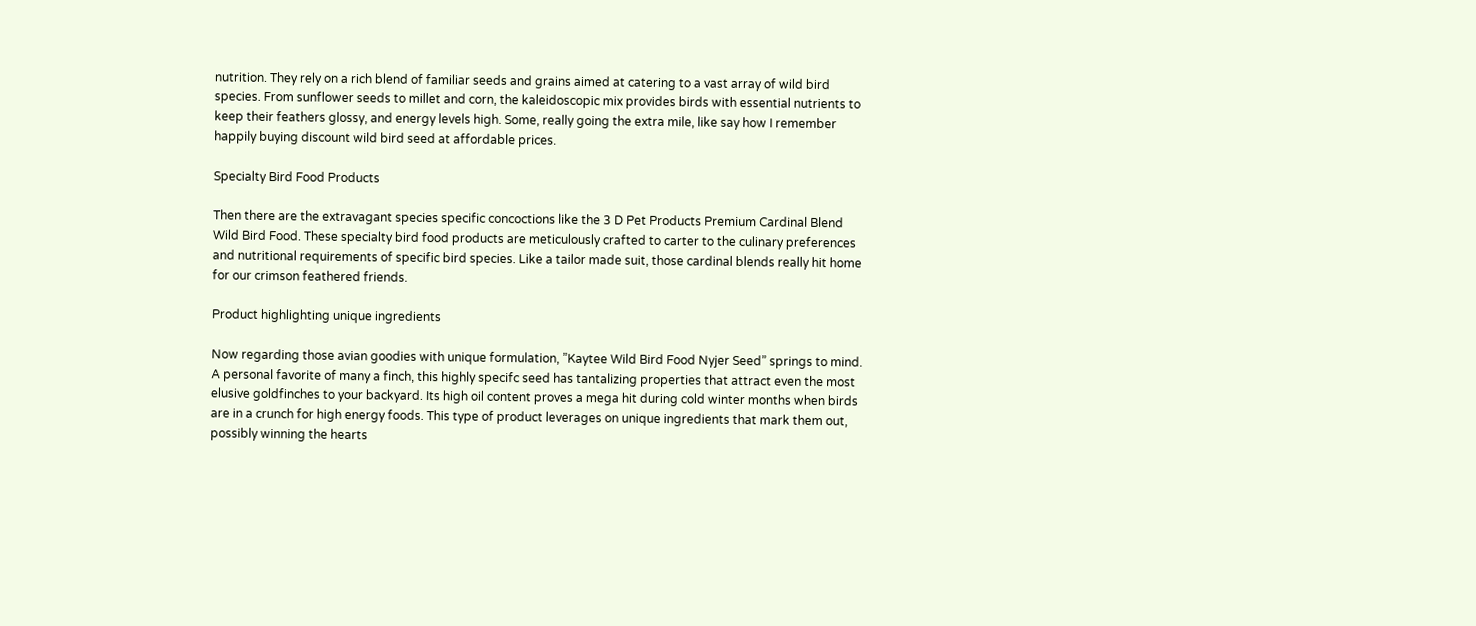nutrition. They rely on a rich blend of familiar seeds and grains aimed at catering to a vast array of wild bird species. From sunflower seeds to millet and corn, the kaleidoscopic mix provides birds with essential nutrients to keep their feathers glossy, and energy levels high. Some, really going the extra mile, like say how I remember happily buying discount wild bird seed at affordable prices.

Specialty Bird Food Products

Then there are the extravagant species specific concoctions like the 3 D Pet Products Premium Cardinal Blend Wild Bird Food. These specialty bird food products are meticulously crafted to carter to the culinary preferences and nutritional requirements of specific bird species. Like a tailor made suit, those cardinal blends really hit home for our crimson feathered friends.

Product highlighting unique ingredients

Now regarding those avian goodies with unique formulation, ”Kaytee Wild Bird Food Nyjer Seed” springs to mind. A personal favorite of many a finch, this highly specifc seed has tantalizing properties that attract even the most elusive goldfinches to your backyard. Its high oil content proves a mega hit during cold winter months when birds are in a crunch for high energy foods. This type of product leverages on unique ingredients that mark them out, possibly winning the hearts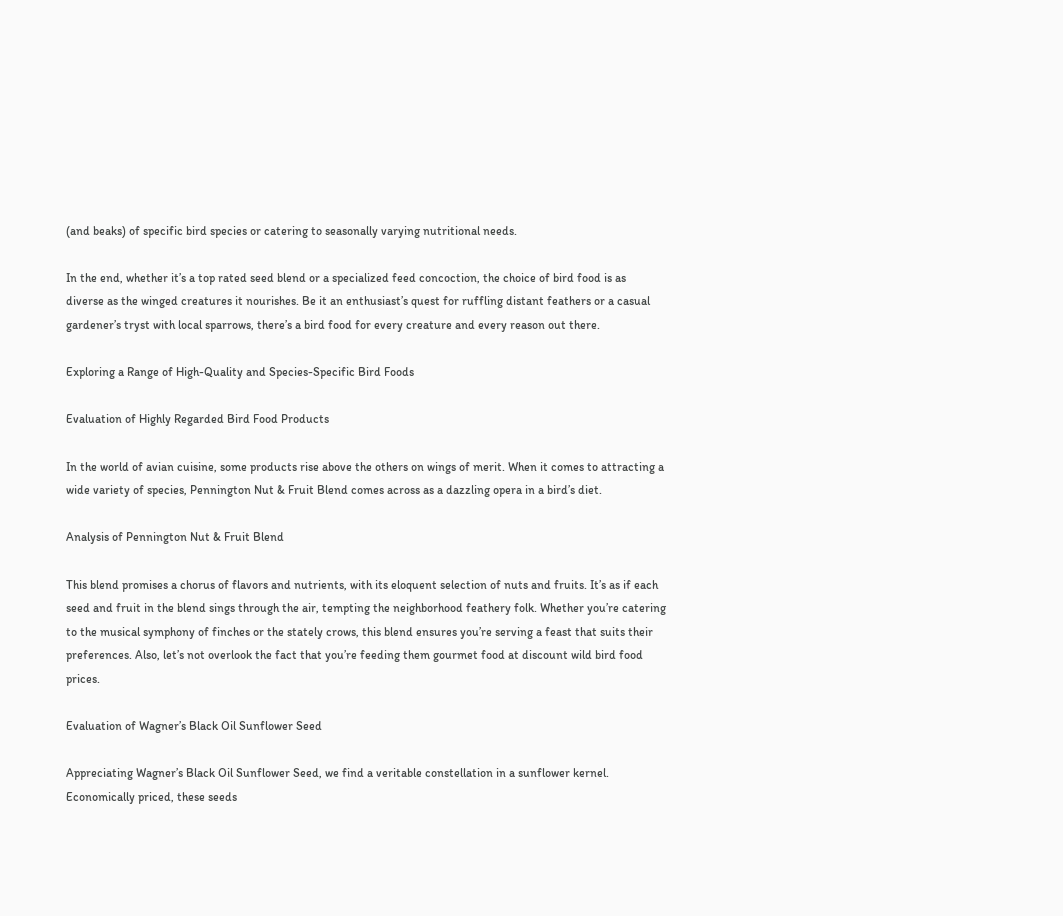(and beaks) of specific bird species or catering to seasonally varying nutritional needs.

In the end, whether it’s a top rated seed blend or a specialized feed concoction, the choice of bird food is as diverse as the winged creatures it nourishes. Be it an enthusiast’s quest for ruffling distant feathers or a casual gardener’s tryst with local sparrows, there’s a bird food for every creature and every reason out there.

Exploring a Range of High-Quality and Species-Specific Bird Foods

Evaluation of Highly Regarded Bird Food Products

In the world of avian cuisine, some products rise above the others on wings of merit. When it comes to attracting a wide variety of species, Pennington Nut & Fruit Blend comes across as a dazzling opera in a bird’s diet.

Analysis of Pennington Nut & Fruit Blend

This blend promises a chorus of flavors and nutrients, with its eloquent selection of nuts and fruits. It’s as if each seed and fruit in the blend sings through the air, tempting the neighborhood feathery folk. Whether you’re catering to the musical symphony of finches or the stately crows, this blend ensures you’re serving a feast that suits their preferences. Also, let’s not overlook the fact that you’re feeding them gourmet food at discount wild bird food prices.

Evaluation of Wagner’s Black Oil Sunflower Seed

Appreciating Wagner’s Black Oil Sunflower Seed, we find a veritable constellation in a sunflower kernel. Economically priced, these seeds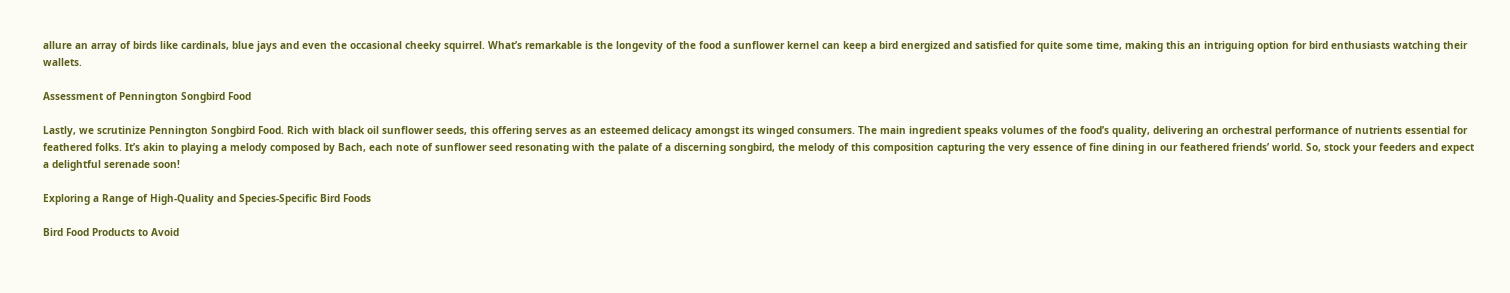allure an array of birds like cardinals, blue jays and even the occasional cheeky squirrel. What’s remarkable is the longevity of the food a sunflower kernel can keep a bird energized and satisfied for quite some time, making this an intriguing option for bird enthusiasts watching their wallets.

Assessment of Pennington Songbird Food

Lastly, we scrutinize Pennington Songbird Food. Rich with black oil sunflower seeds, this offering serves as an esteemed delicacy amongst its winged consumers. The main ingredient speaks volumes of the food’s quality, delivering an orchestral performance of nutrients essential for feathered folks. It’s akin to playing a melody composed by Bach, each note of sunflower seed resonating with the palate of a discerning songbird, the melody of this composition capturing the very essence of fine dining in our feathered friends’ world. So, stock your feeders and expect a delightful serenade soon!

Exploring a Range of High-Quality and Species-Specific Bird Foods

Bird Food Products to Avoid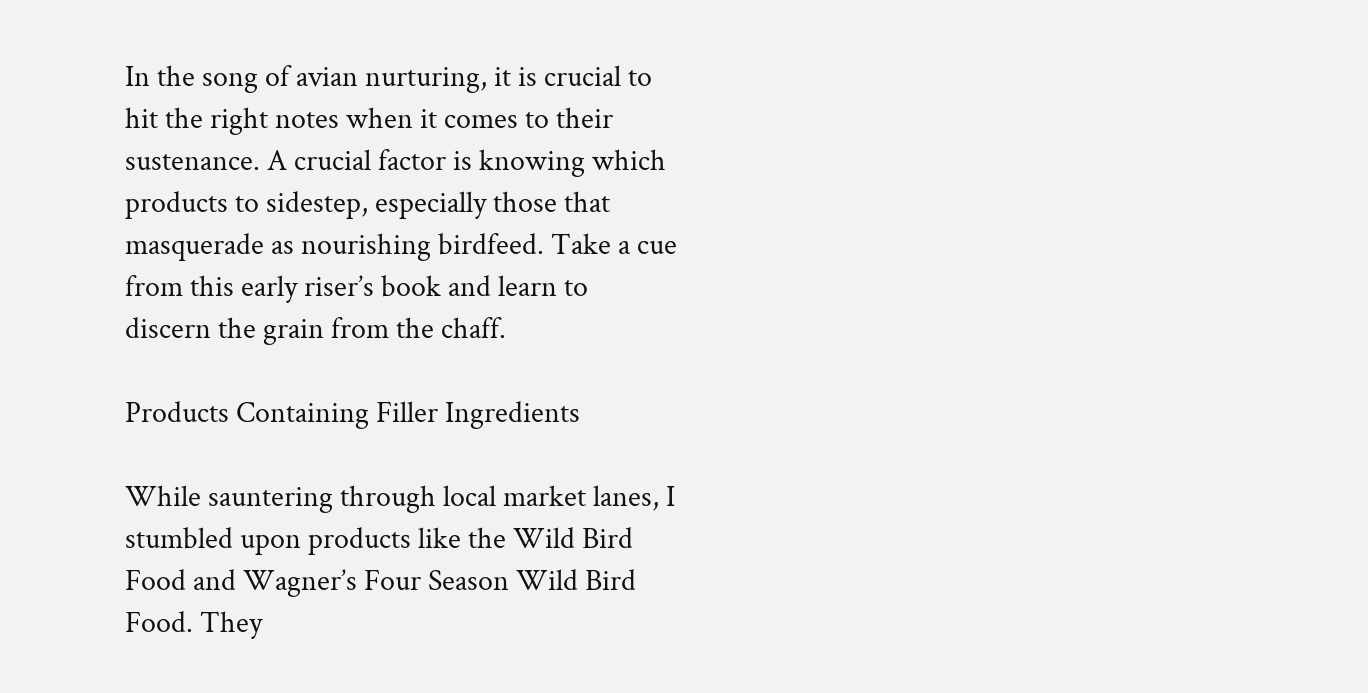In the song of avian nurturing, it is crucial to hit the right notes when it comes to their sustenance. A crucial factor is knowing which products to sidestep, especially those that masquerade as nourishing birdfeed. Take a cue from this early riser’s book and learn to discern the grain from the chaff.

Products Containing Filler Ingredients

While sauntering through local market lanes, I stumbled upon products like the Wild Bird Food and Wagner’s Four Season Wild Bird Food. They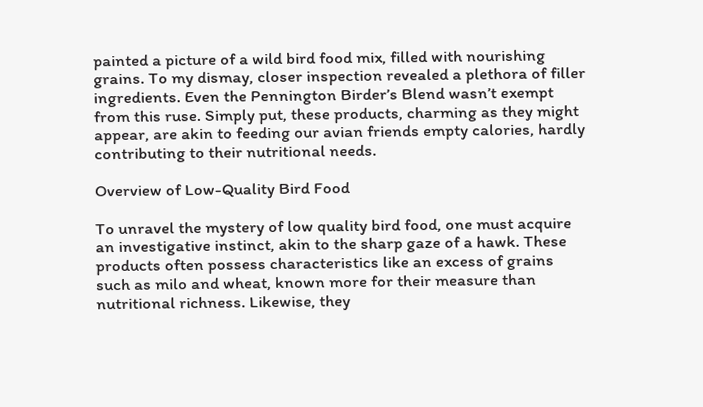painted a picture of a wild bird food mix, filled with nourishing grains. To my dismay, closer inspection revealed a plethora of filler ingredients. Even the Pennington Birder’s Blend wasn’t exempt from this ruse. Simply put, these products, charming as they might appear, are akin to feeding our avian friends empty calories, hardly contributing to their nutritional needs.

Overview of Low-Quality Bird Food

To unravel the mystery of low quality bird food, one must acquire an investigative instinct, akin to the sharp gaze of a hawk. These products often possess characteristics like an excess of grains such as milo and wheat, known more for their measure than nutritional richness. Likewise, they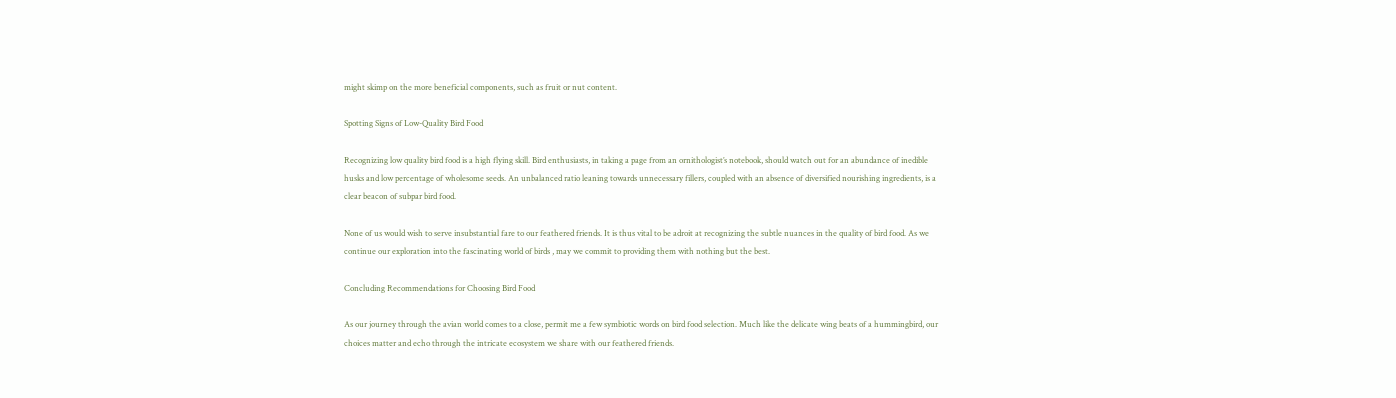might skimp on the more beneficial components, such as fruit or nut content.

Spotting Signs of Low-Quality Bird Food

Recognizing low quality bird food is a high flying skill. Bird enthusiasts, in taking a page from an ornithologist’s notebook, should watch out for an abundance of inedible husks and low percentage of wholesome seeds. An unbalanced ratio leaning towards unnecessary fillers, coupled with an absence of diversified nourishing ingredients, is a clear beacon of subpar bird food.

None of us would wish to serve insubstantial fare to our feathered friends. It is thus vital to be adroit at recognizing the subtle nuances in the quality of bird food. As we continue our exploration into the fascinating world of birds , may we commit to providing them with nothing but the best.

Concluding Recommendations for Choosing Bird Food

As our journey through the avian world comes to a close, permit me a few symbiotic words on bird food selection. Much like the delicate wing beats of a hummingbird, our choices matter and echo through the intricate ecosystem we share with our feathered friends.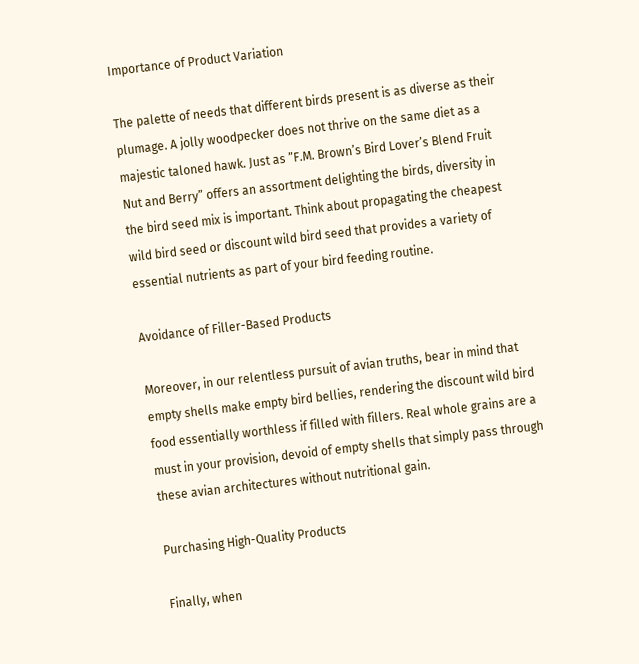Importance of Product Variation

The palette of needs that different birds present is as diverse as their plumage. A jolly woodpecker does not thrive on the same diet as a majestic taloned hawk. Just as ”F.M. Brown’s Bird Lover’s Blend Fruit Nut and Berry” offers an assortment delighting the birds, diversity in the bird seed mix is important. Think about propagating the cheapest wild bird seed or discount wild bird seed that provides a variety of essential nutrients as part of your bird feeding routine.

Avoidance of Filler-Based Products

Moreover, in our relentless pursuit of avian truths, bear in mind that empty shells make empty bird bellies, rendering the discount wild bird food essentially worthless if filled with fillers. Real whole grains are a must in your provision, devoid of empty shells that simply pass through these avian architectures without nutritional gain.

Purchasing High-Quality Products

Finally, when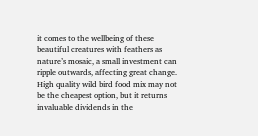it comes to the wellbeing of these beautiful creatures with feathers as nature’s mosaic, a small investment can ripple outwards, affecting great change. High quality wild bird food mix may not be the cheapest option, but it returns invaluable dividends in the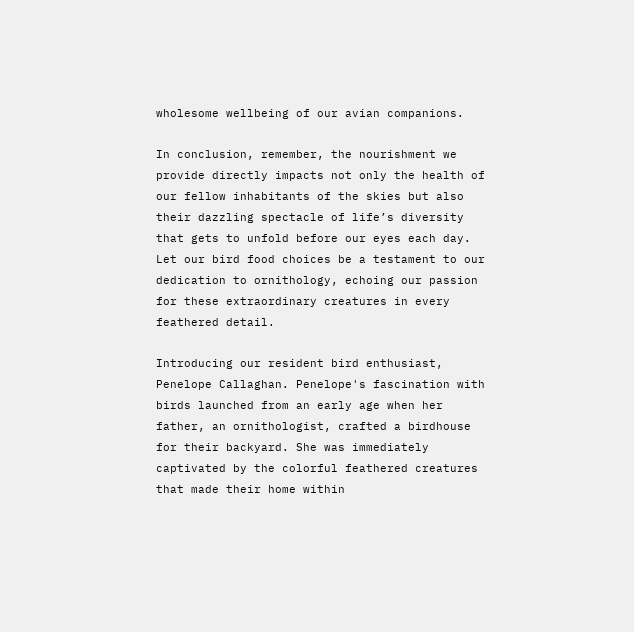wholesome wellbeing of our avian companions.

In conclusion, remember, the nourishment we provide directly impacts not only the health of our fellow inhabitants of the skies but also their dazzling spectacle of life’s diversity that gets to unfold before our eyes each day. Let our bird food choices be a testament to our dedication to ornithology, echoing our passion for these extraordinary creatures in every feathered detail.

Introducing our resident bird enthusiast, Penelope Callaghan. Penelope's fascination with birds launched from an early age when her father, an ornithologist, crafted a birdhouse for their backyard. She was immediately captivated by the colorful feathered creatures that made their home within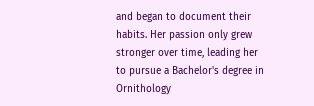and began to document their habits. Her passion only grew stronger over time, leading her to pursue a Bachelor's degree in Ornithology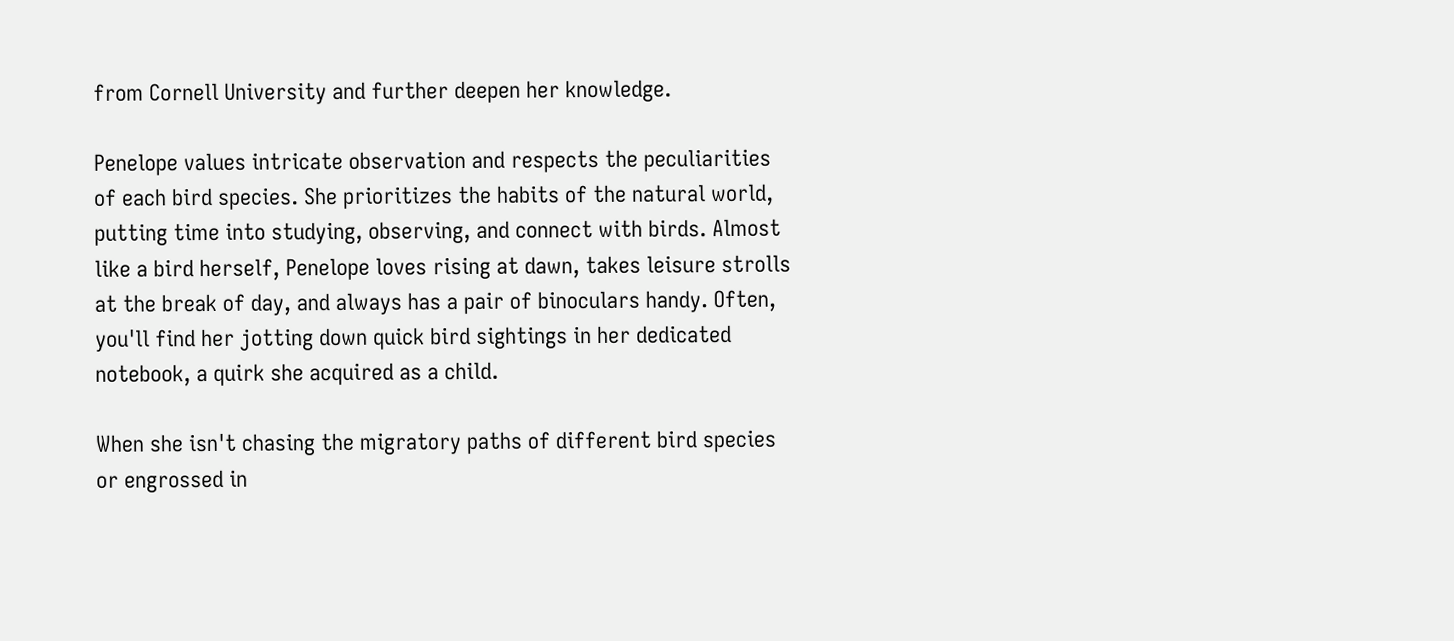from Cornell University and further deepen her knowledge.

Penelope values intricate observation and respects the peculiarities of each bird species. She prioritizes the habits of the natural world, putting time into studying, observing, and connect with birds. Almost like a bird herself, Penelope loves rising at dawn, takes leisure strolls at the break of day, and always has a pair of binoculars handy. Often, you'll find her jotting down quick bird sightings in her dedicated notebook, a quirk she acquired as a child.

When she isn't chasing the migratory paths of different bird species or engrossed in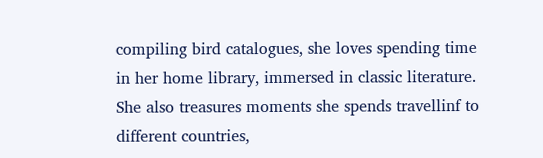compiling bird catalogues, she loves spending time in her home library, immersed in classic literature. She also treasures moments she spends travellinf to different countries,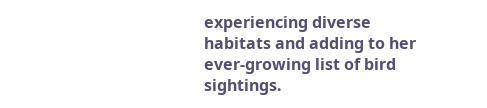experiencing diverse habitats and adding to her ever-growing list of bird sightings.